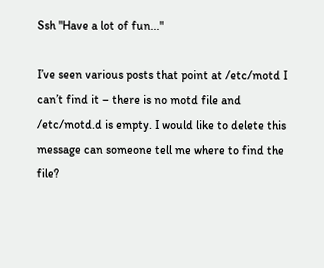Ssh "Have a lot of fun..."

I’ve seen various posts that point at /etc/motd I can’t find it – there is no motd file and /etc/motd.d is empty. I would like to delete this message can someone tell me where to find the file?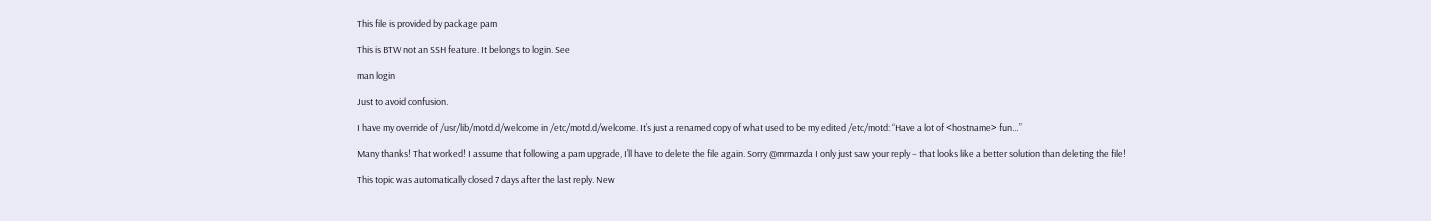This file is provided by package pam

This is BTW not an SSH feature. It belongs to login. See

man login

Just to avoid confusion.

I have my override of /usr/lib/motd.d/welcome in /etc/motd.d/welcome. It’s just a renamed copy of what used to be my edited /etc/motd: “Have a lot of <hostname> fun…”

Many thanks! That worked! I assume that following a pam upgrade, I’ll have to delete the file again. Sorry @mrmazda I only just saw your reply – that looks like a better solution than deleting the file!

This topic was automatically closed 7 days after the last reply. New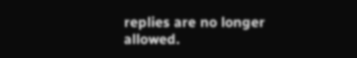replies are no longer allowed.